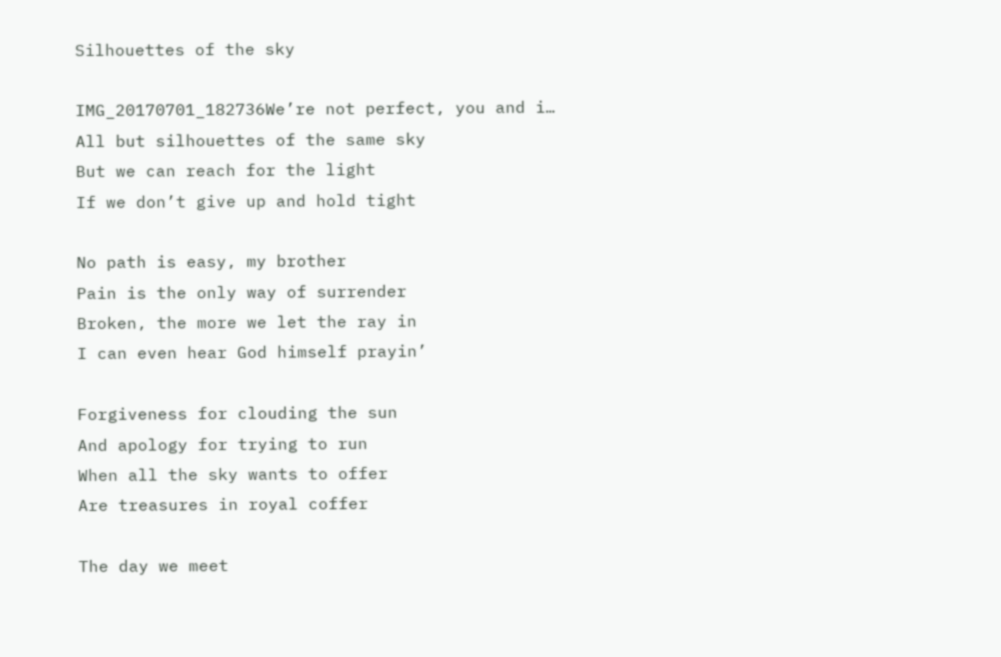Silhouettes of the sky

IMG_20170701_182736We’re not perfect, you and i…
All but silhouettes of the same sky
But we can reach for the light
If we don’t give up and hold tight

No path is easy, my brother
Pain is the only way of surrender
Broken, the more we let the ray in
I can even hear God himself prayin’

Forgiveness for clouding the sun
And apology for trying to run
When all the sky wants to offer
Are treasures in royal coffer

The day we meet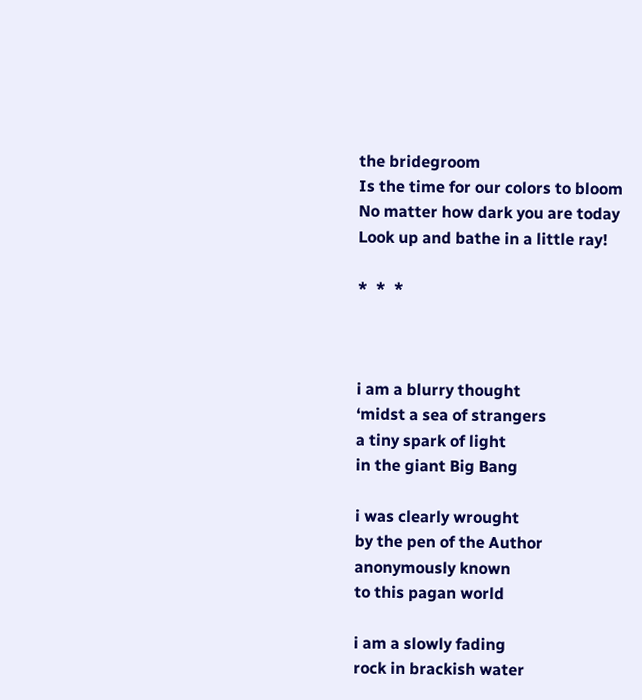the bridegroom
Is the time for our colors to bloom
No matter how dark you are today
Look up and bathe in a little ray!

*  *  *



i am a blurry thought
‘midst a sea of strangers
a tiny spark of light
in the giant Big Bang

i was clearly wrought
by the pen of the Author
anonymously known
to this pagan world

i am a slowly fading
rock in brackish water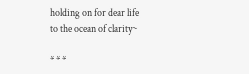holding on for dear life
to the ocean of clarity~

* * *